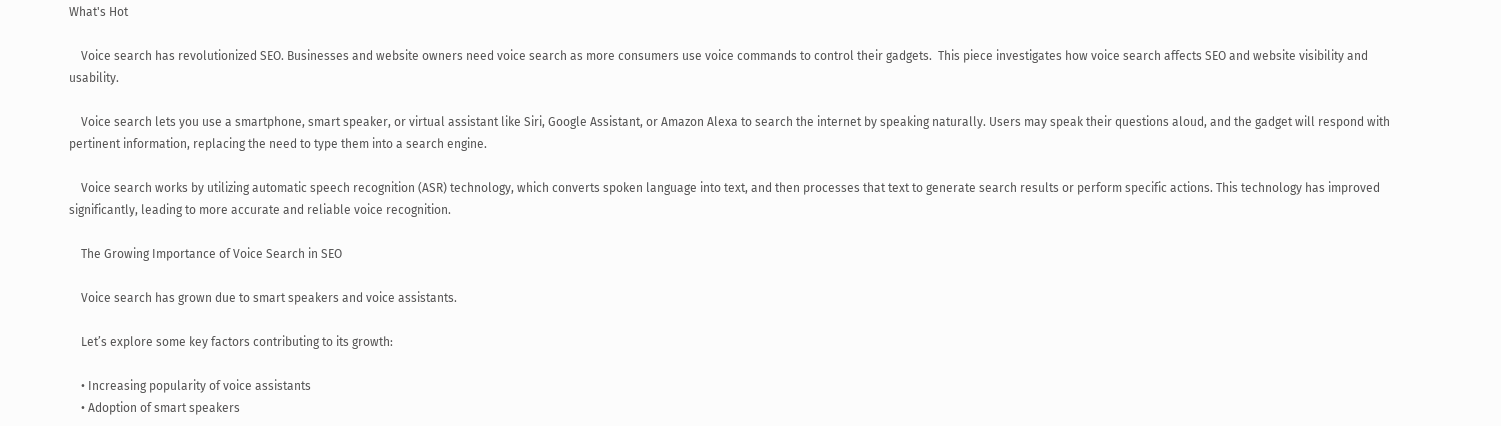What's Hot

    Voice search has revolutionized SEO. Businesses and website owners need voice search as more consumers use voice commands to control their gadgets.  This piece investigates how voice search affects SEO and website visibility and usability.

    Voice search lets you use a smartphone, smart speaker, or virtual assistant like Siri, Google Assistant, or Amazon Alexa to search the internet by speaking naturally. Users may speak their questions aloud, and the gadget will respond with pertinent information, replacing the need to type them into a search engine.

    Voice search works by utilizing automatic speech recognition (ASR) technology, which converts spoken language into text, and then processes that text to generate search results or perform specific actions. This technology has improved significantly, leading to more accurate and reliable voice recognition.

    The Growing Importance of Voice Search in SEO

    Voice search has grown due to smart speakers and voice assistants.

    Let’s explore some key factors contributing to its growth:

    • Increasing popularity of voice assistants
    • Adoption of smart speakers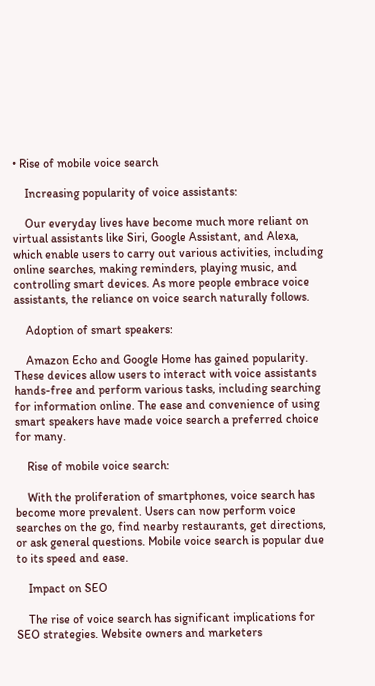• Rise of mobile voice search

    Increasing popularity of voice assistants:

    Our everyday lives have become much more reliant on virtual assistants like Siri, Google Assistant, and Alexa, which enable users to carry out various activities, including online searches, making reminders, playing music, and controlling smart devices. As more people embrace voice assistants, the reliance on voice search naturally follows.

    Adoption of smart speakers:

    Amazon Echo and Google Home has gained popularity. These devices allow users to interact with voice assistants hands-free and perform various tasks, including searching for information online. The ease and convenience of using smart speakers have made voice search a preferred choice for many.

    Rise of mobile voice search:

    With the proliferation of smartphones, voice search has become more prevalent. Users can now perform voice searches on the go, find nearby restaurants, get directions, or ask general questions. Mobile voice search is popular due to its speed and ease.

    Impact on SEO

    The rise of voice search has significant implications for SEO strategies. Website owners and marketers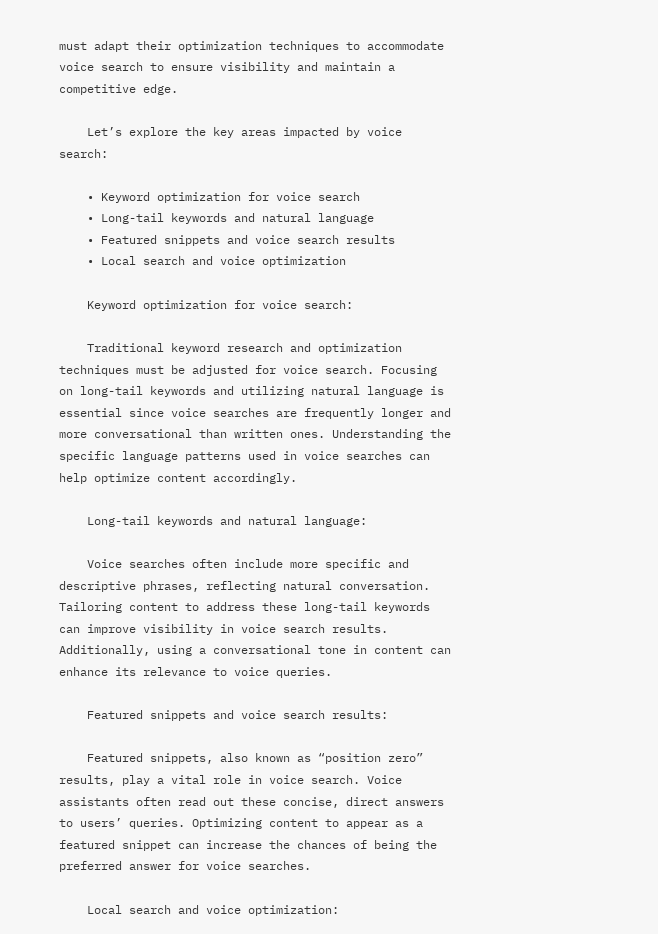must adapt their optimization techniques to accommodate voice search to ensure visibility and maintain a competitive edge.

    Let’s explore the key areas impacted by voice search:

    • Keyword optimization for voice search
    • Long-tail keywords and natural language
    • Featured snippets and voice search results
    • Local search and voice optimization

    Keyword optimization for voice search:

    Traditional keyword research and optimization techniques must be adjusted for voice search. Focusing on long-tail keywords and utilizing natural language is essential since voice searches are frequently longer and more conversational than written ones. Understanding the specific language patterns used in voice searches can help optimize content accordingly.

    Long-tail keywords and natural language:

    Voice searches often include more specific and descriptive phrases, reflecting natural conversation. Tailoring content to address these long-tail keywords can improve visibility in voice search results. Additionally, using a conversational tone in content can enhance its relevance to voice queries.

    Featured snippets and voice search results:

    Featured snippets, also known as “position zero” results, play a vital role in voice search. Voice assistants often read out these concise, direct answers to users’ queries. Optimizing content to appear as a featured snippet can increase the chances of being the preferred answer for voice searches.

    Local search and voice optimization: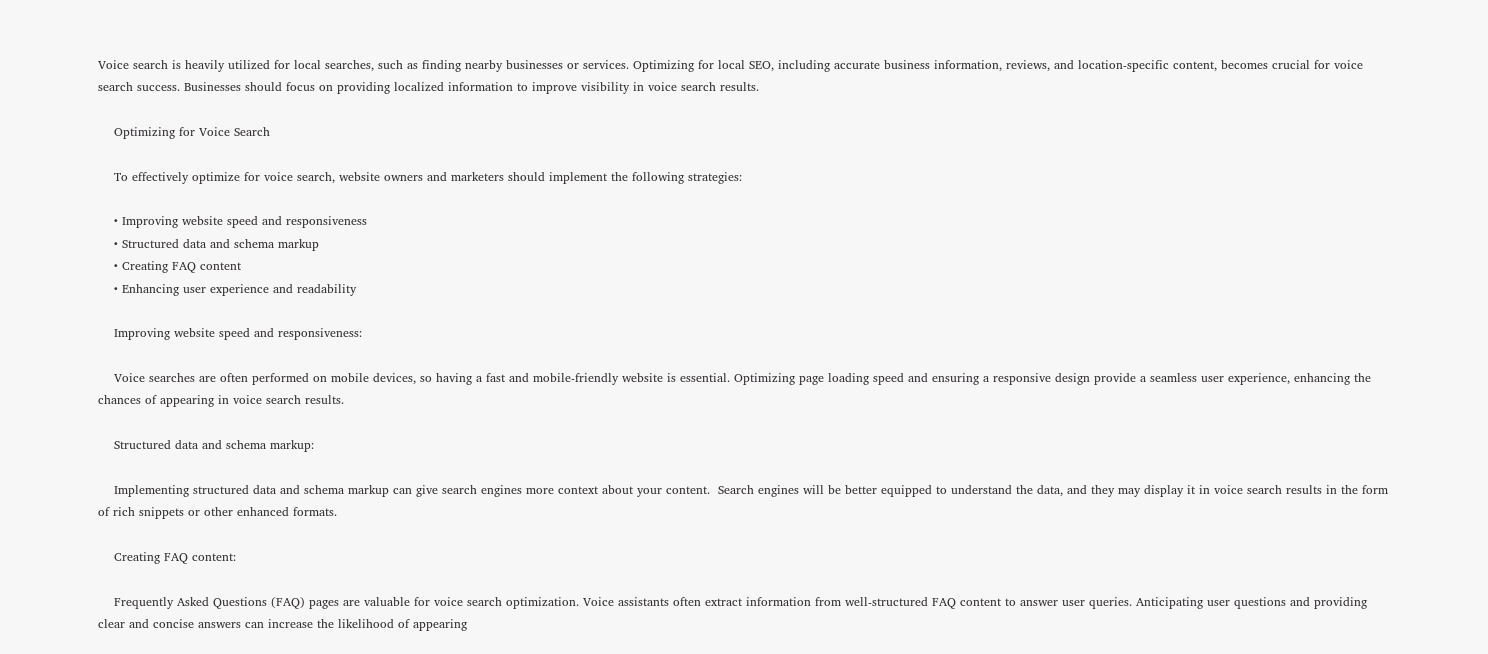Voice search is heavily utilized for local searches, such as finding nearby businesses or services. Optimizing for local SEO, including accurate business information, reviews, and location-specific content, becomes crucial for voice search success. Businesses should focus on providing localized information to improve visibility in voice search results.

    Optimizing for Voice Search

    To effectively optimize for voice search, website owners and marketers should implement the following strategies:

    • Improving website speed and responsiveness
    • Structured data and schema markup
    • Creating FAQ content
    • Enhancing user experience and readability

    Improving website speed and responsiveness:

    Voice searches are often performed on mobile devices, so having a fast and mobile-friendly website is essential. Optimizing page loading speed and ensuring a responsive design provide a seamless user experience, enhancing the chances of appearing in voice search results.

    Structured data and schema markup:

    Implementing structured data and schema markup can give search engines more context about your content.  Search engines will be better equipped to understand the data, and they may display it in voice search results in the form of rich snippets or other enhanced formats.

    Creating FAQ content:

    Frequently Asked Questions (FAQ) pages are valuable for voice search optimization. Voice assistants often extract information from well-structured FAQ content to answer user queries. Anticipating user questions and providing clear and concise answers can increase the likelihood of appearing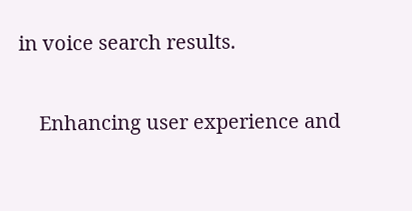in voice search results.

    Enhancing user experience and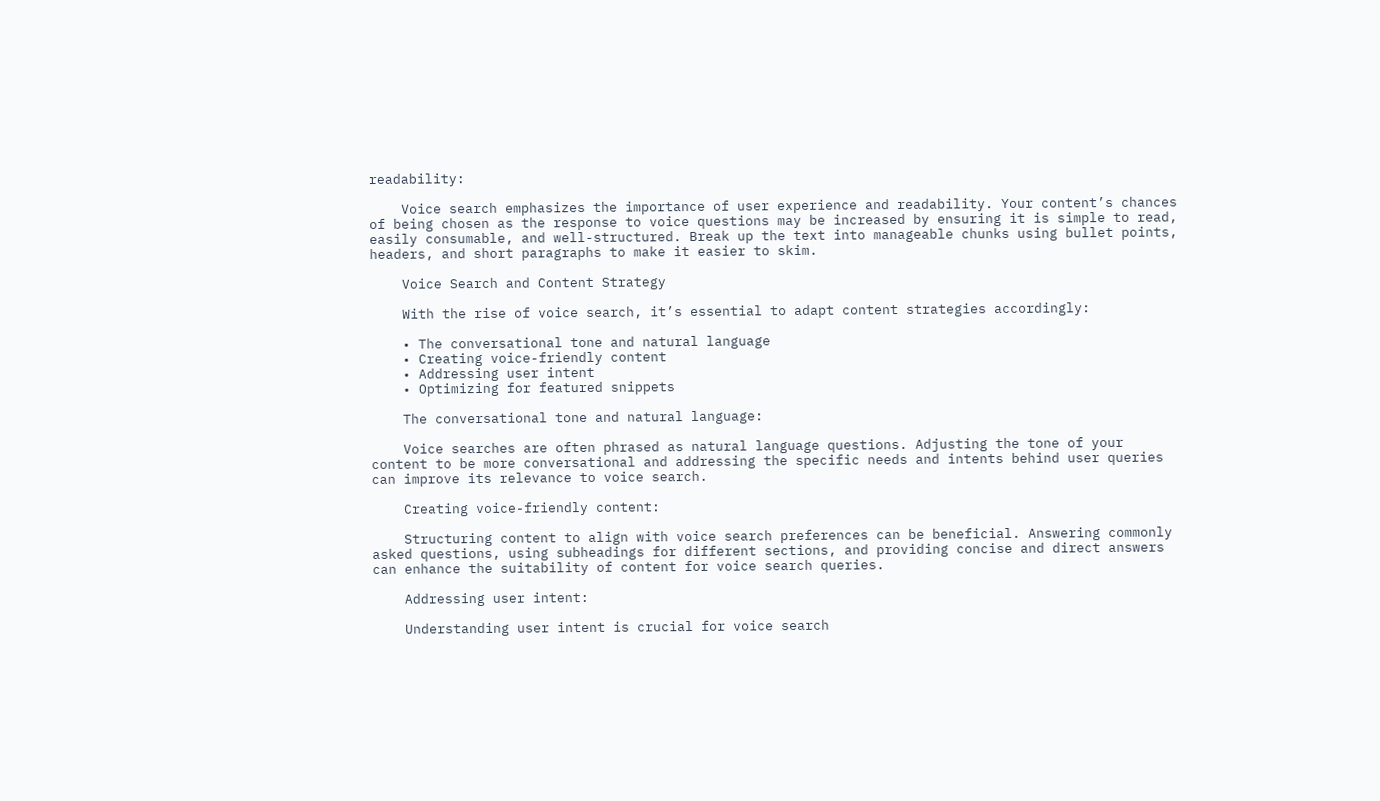readability:

    Voice search emphasizes the importance of user experience and readability. Your content’s chances of being chosen as the response to voice questions may be increased by ensuring it is simple to read, easily consumable, and well-structured. Break up the text into manageable chunks using bullet points, headers, and short paragraphs to make it easier to skim.

    Voice Search and Content Strategy

    With the rise of voice search, it’s essential to adapt content strategies accordingly:

    • The conversational tone and natural language
    • Creating voice-friendly content
    • Addressing user intent
    • Optimizing for featured snippets

    The conversational tone and natural language:

    Voice searches are often phrased as natural language questions. Adjusting the tone of your content to be more conversational and addressing the specific needs and intents behind user queries can improve its relevance to voice search.

    Creating voice-friendly content:

    Structuring content to align with voice search preferences can be beneficial. Answering commonly asked questions, using subheadings for different sections, and providing concise and direct answers can enhance the suitability of content for voice search queries.

    Addressing user intent:

    Understanding user intent is crucial for voice search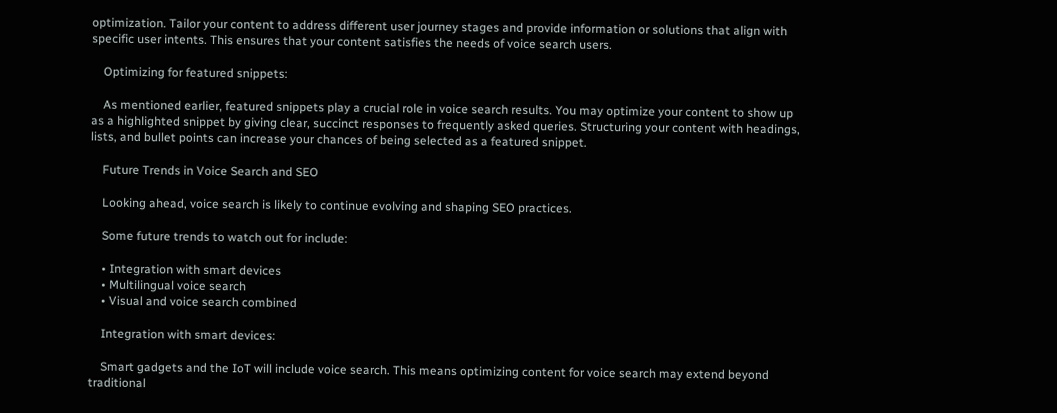optimization. Tailor your content to address different user journey stages and provide information or solutions that align with specific user intents. This ensures that your content satisfies the needs of voice search users.

    Optimizing for featured snippets:

    As mentioned earlier, featured snippets play a crucial role in voice search results. You may optimize your content to show up as a highlighted snippet by giving clear, succinct responses to frequently asked queries. Structuring your content with headings, lists, and bullet points can increase your chances of being selected as a featured snippet.

    Future Trends in Voice Search and SEO

    Looking ahead, voice search is likely to continue evolving and shaping SEO practices.

    Some future trends to watch out for include:

    • Integration with smart devices
    • Multilingual voice search
    • Visual and voice search combined

    Integration with smart devices:

    Smart gadgets and the IoT will include voice search. This means optimizing content for voice search may extend beyond traditional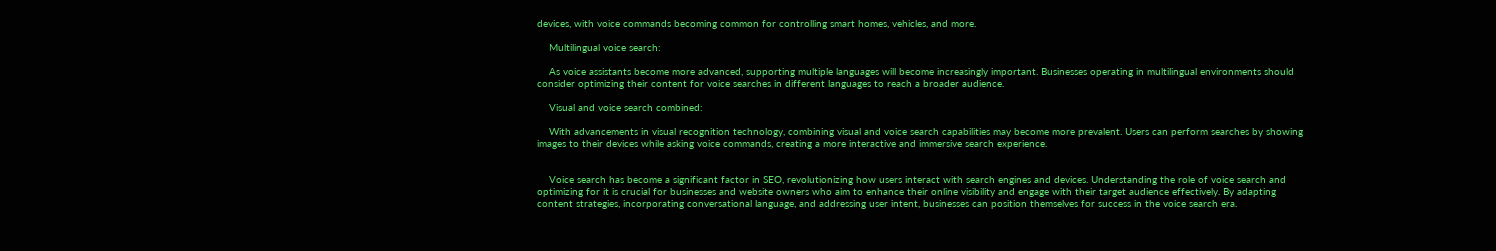devices, with voice commands becoming common for controlling smart homes, vehicles, and more.

    Multilingual voice search:

    As voice assistants become more advanced, supporting multiple languages will become increasingly important. Businesses operating in multilingual environments should consider optimizing their content for voice searches in different languages to reach a broader audience.

    Visual and voice search combined:

    With advancements in visual recognition technology, combining visual and voice search capabilities may become more prevalent. Users can perform searches by showing images to their devices while asking voice commands, creating a more interactive and immersive search experience.


    Voice search has become a significant factor in SEO, revolutionizing how users interact with search engines and devices. Understanding the role of voice search and optimizing for it is crucial for businesses and website owners who aim to enhance their online visibility and engage with their target audience effectively. By adapting content strategies, incorporating conversational language, and addressing user intent, businesses can position themselves for success in the voice search era.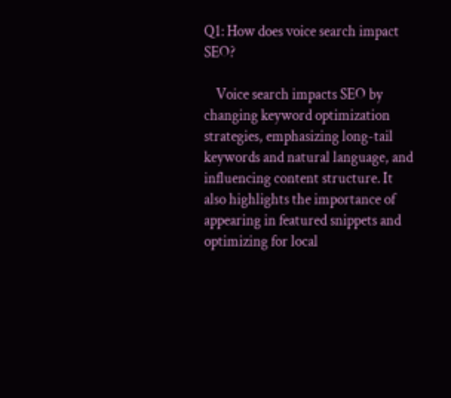Q1: How does voice search impact SEO?

    Voice search impacts SEO by changing keyword optimization strategies, emphasizing long-tail keywords and natural language, and influencing content structure. It also highlights the importance of appearing in featured snippets and optimizing for local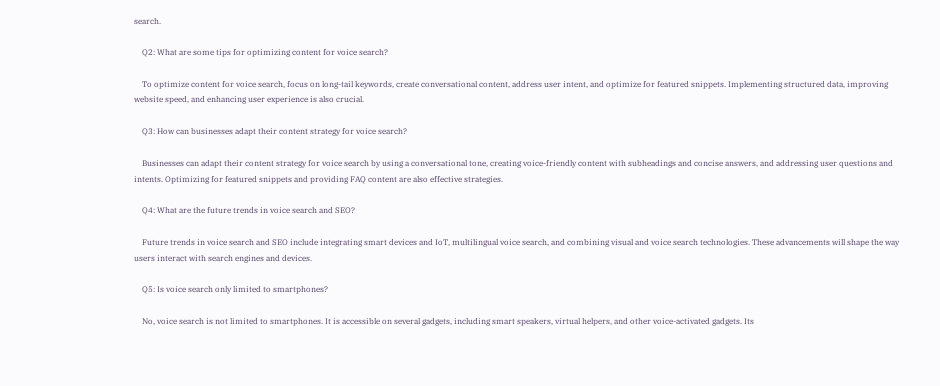search.

    Q2: What are some tips for optimizing content for voice search?

    To optimize content for voice search, focus on long-tail keywords, create conversational content, address user intent, and optimize for featured snippets. Implementing structured data, improving website speed, and enhancing user experience is also crucial.

    Q3: How can businesses adapt their content strategy for voice search?

    Businesses can adapt their content strategy for voice search by using a conversational tone, creating voice-friendly content with subheadings and concise answers, and addressing user questions and intents. Optimizing for featured snippets and providing FAQ content are also effective strategies.

    Q4: What are the future trends in voice search and SEO?

    Future trends in voice search and SEO include integrating smart devices and IoT, multilingual voice search, and combining visual and voice search technologies. These advancements will shape the way users interact with search engines and devices.

    Q5: Is voice search only limited to smartphones?

    No, voice search is not limited to smartphones. It is accessible on several gadgets, including smart speakers, virtual helpers, and other voice-activated gadgets. Its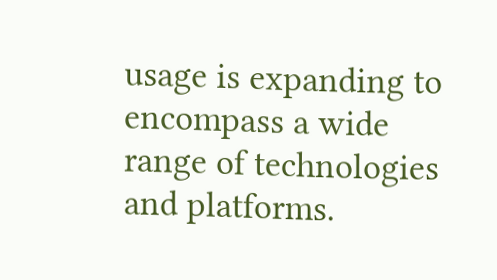usage is expanding to encompass a wide range of technologies and platforms.